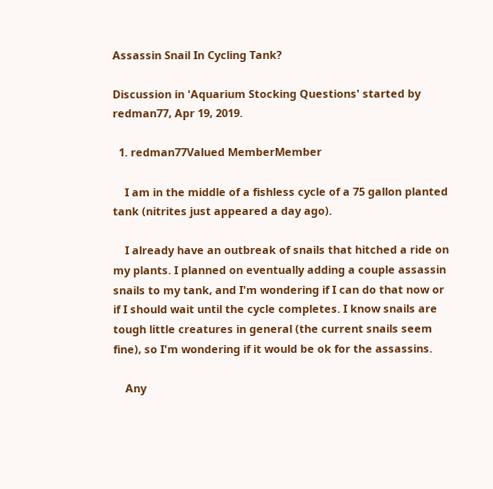Assassin Snail In Cycling Tank?

Discussion in 'Aquarium Stocking Questions' started by redman77, Apr 19, 2019.

  1. redman77Valued MemberMember

    I am in the middle of a fishless cycle of a 75 gallon planted tank (nitrites just appeared a day ago).

    I already have an outbreak of snails that hitched a ride on my plants. I planned on eventually adding a couple assassin snails to my tank, and I'm wondering if I can do that now or if I should wait until the cycle completes. I know snails are tough little creatures in general (the current snails seem fine), so I'm wondering if it would be ok for the assassins.

    Any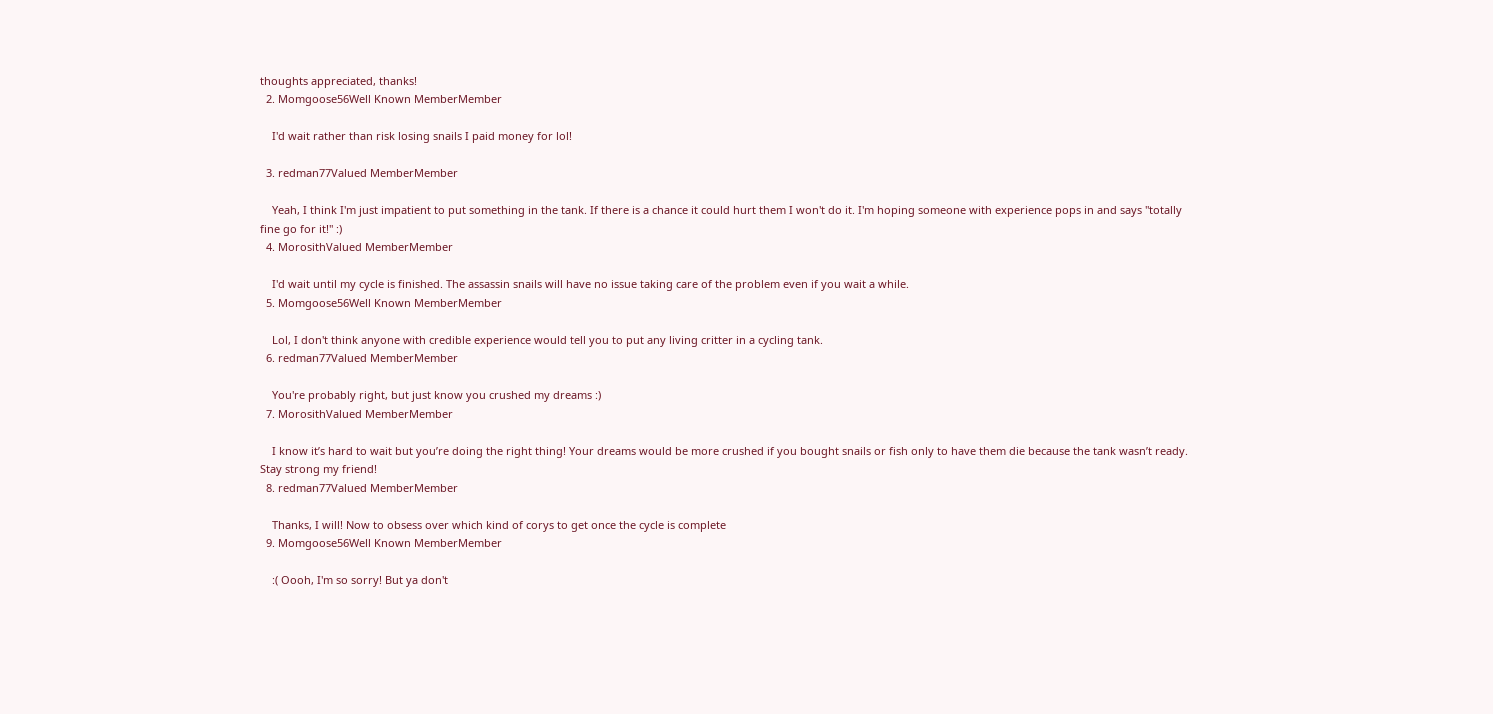thoughts appreciated, thanks!
  2. Momgoose56Well Known MemberMember

    I'd wait rather than risk losing snails I paid money for lol!

  3. redman77Valued MemberMember

    Yeah, I think I'm just impatient to put something in the tank. If there is a chance it could hurt them I won't do it. I'm hoping someone with experience pops in and says "totally fine go for it!" :)
  4. MorosithValued MemberMember

    I'd wait until my cycle is finished. The assassin snails will have no issue taking care of the problem even if you wait a while.
  5. Momgoose56Well Known MemberMember

    Lol, I don't think anyone with credible experience would tell you to put any living critter in a cycling tank.
  6. redman77Valued MemberMember

    You're probably right, but just know you crushed my dreams :)
  7. MorosithValued MemberMember

    I know it’s hard to wait but you’re doing the right thing! Your dreams would be more crushed if you bought snails or fish only to have them die because the tank wasn’t ready. Stay strong my friend!
  8. redman77Valued MemberMember

    Thanks, I will! Now to obsess over which kind of corys to get once the cycle is complete
  9. Momgoose56Well Known MemberMember

    :( Oooh, I'm so sorry! But ya don't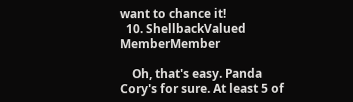want to chance it!
  10. ShellbackValued MemberMember

    Oh, that's easy. Panda Cory's for sure. At least 5 of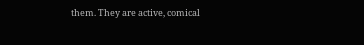them. They are active, comical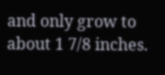and only grow to about 1 7/8 inches.